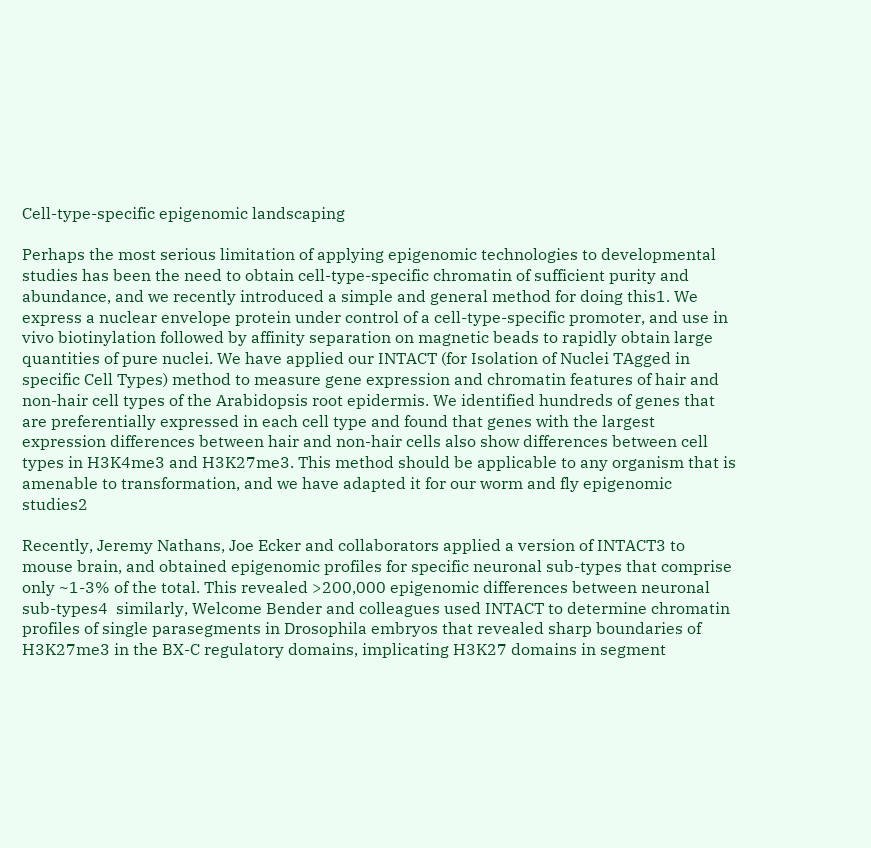Cell-type-specific epigenomic landscaping

Perhaps the most serious limitation of applying epigenomic technologies to developmental studies has been the need to obtain cell-type-specific chromatin of sufficient purity and abundance, and we recently introduced a simple and general method for doing this1. We express a nuclear envelope protein under control of a cell-type-specific promoter, and use in vivo biotinylation followed by affinity separation on magnetic beads to rapidly obtain large quantities of pure nuclei. We have applied our INTACT (for Isolation of Nuclei TAgged in specific Cell Types) method to measure gene expression and chromatin features of hair and non-hair cell types of the Arabidopsis root epidermis. We identified hundreds of genes that are preferentially expressed in each cell type and found that genes with the largest expression differences between hair and non-hair cells also show differences between cell types in H3K4me3 and H3K27me3. This method should be applicable to any organism that is amenable to transformation, and we have adapted it for our worm and fly epigenomic studies2

Recently, Jeremy Nathans, Joe Ecker and collaborators applied a version of INTACT3 to mouse brain, and obtained epigenomic profiles for specific neuronal sub-types that comprise only ~1-3% of the total. This revealed >200,000 epigenomic differences between neuronal sub-types4  similarly, Welcome Bender and colleagues used INTACT to determine chromatin profiles of single parasegments in Drosophila embryos that revealed sharp boundaries of H3K27me3 in the BX-C regulatory domains, implicating H3K27 domains in segment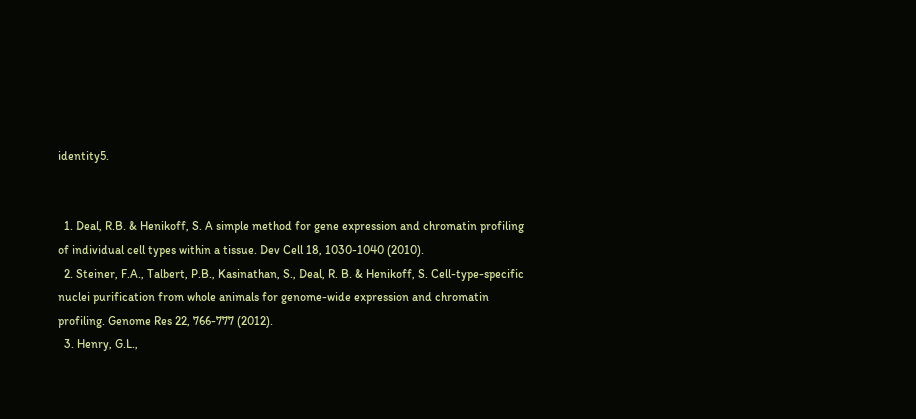identity5.


  1. Deal, R.B. & Henikoff, S. A simple method for gene expression and chromatin profiling of individual cell types within a tissue. Dev Cell 18, 1030-1040 (2010).
  2. Steiner, F.A., Talbert, P.B., Kasinathan, S., Deal, R. B. & Henikoff, S. Cell-type-specific nuclei purification from whole animals for genome-wide expression and chromatin profiling. Genome Res 22, 766-777 (2012).
  3. Henry, G.L.,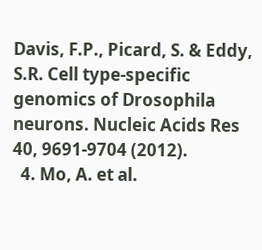Davis, F.P., Picard, S. & Eddy, S.R. Cell type-specific genomics of Drosophila neurons. Nucleic Acids Res 40, 9691-9704 (2012).
  4. Mo, A. et al.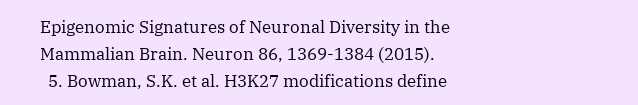Epigenomic Signatures of Neuronal Diversity in the Mammalian Brain. Neuron 86, 1369-1384 (2015).
  5. Bowman, S.K. et al. H3K27 modifications define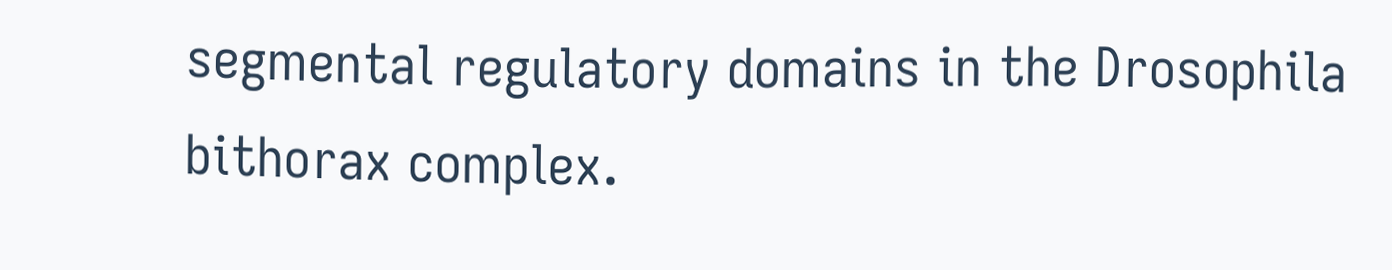segmental regulatory domains in the Drosophila bithorax complex.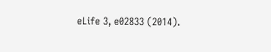eLife 3, e02833 (2014).